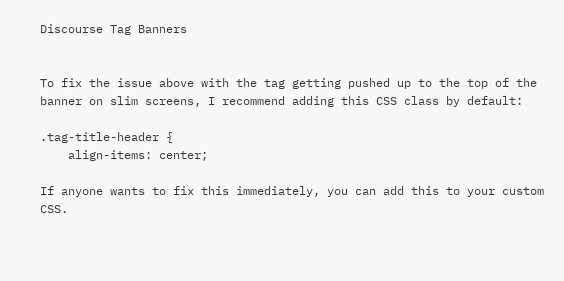Discourse Tag Banners


To fix the issue above with the tag getting pushed up to the top of the banner on slim screens, I recommend adding this CSS class by default:

.tag-title-header {
    align-items: center;

If anyone wants to fix this immediately, you can add this to your custom CSS.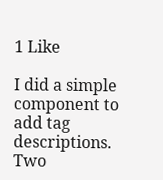1 Like

I did a simple component to add tag descriptions. Two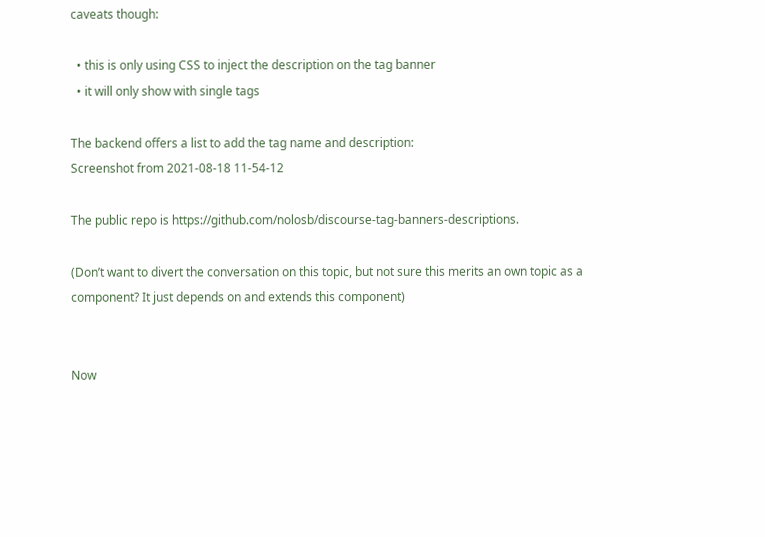caveats though:

  • this is only using CSS to inject the description on the tag banner
  • it will only show with single tags

The backend offers a list to add the tag name and description:
Screenshot from 2021-08-18 11-54-12

The public repo is https://github.com/nolosb/discourse-tag-banners-descriptions.

(Don’t want to divert the conversation on this topic, but not sure this merits an own topic as a component? It just depends on and extends this component)


Now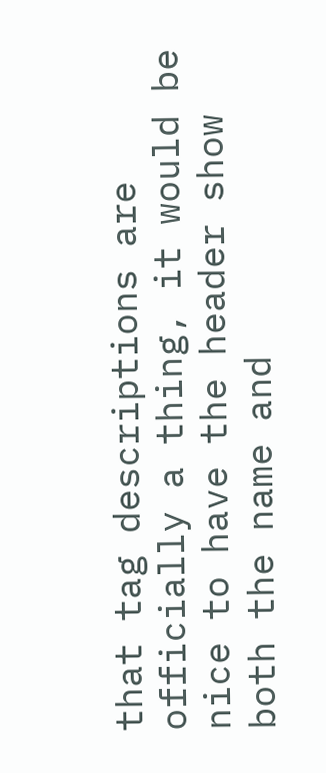that tag descriptions are officially a thing, it would be nice to have the header show both the name and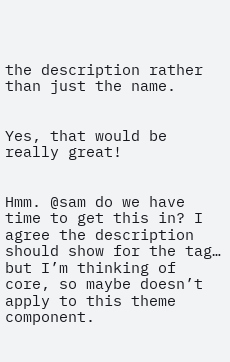the description rather than just the name.


Yes, that would be really great!


Hmm. @sam do we have time to get this in? I agree the description should show for the tag… but I’m thinking of core, so maybe doesn’t apply to this theme component.